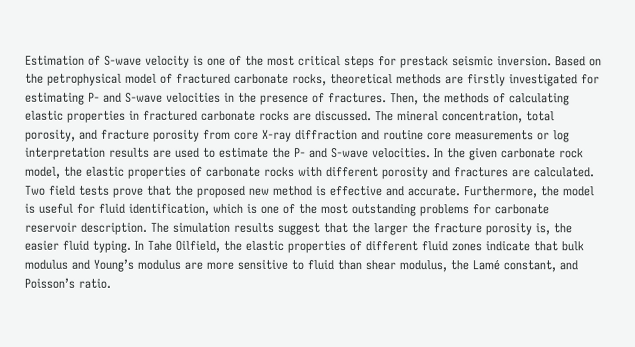Estimation of S-wave velocity is one of the most critical steps for prestack seismic inversion. Based on the petrophysical model of fractured carbonate rocks, theoretical methods are firstly investigated for estimating P- and S-wave velocities in the presence of fractures. Then, the methods of calculating elastic properties in fractured carbonate rocks are discussed. The mineral concentration, total porosity, and fracture porosity from core X-ray diffraction and routine core measurements or log interpretation results are used to estimate the P- and S-wave velocities. In the given carbonate rock model, the elastic properties of carbonate rocks with different porosity and fractures are calculated. Two field tests prove that the proposed new method is effective and accurate. Furthermore, the model is useful for fluid identification, which is one of the most outstanding problems for carbonate reservoir description. The simulation results suggest that the larger the fracture porosity is, the easier fluid typing. In Tahe Oilfield, the elastic properties of different fluid zones indicate that bulk modulus and Young’s modulus are more sensitive to fluid than shear modulus, the Lamé constant, and Poisson’s ratio.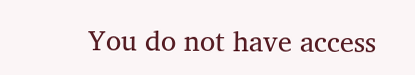You do not have access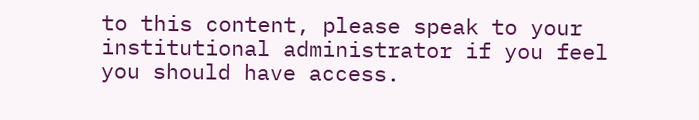to this content, please speak to your institutional administrator if you feel you should have access.